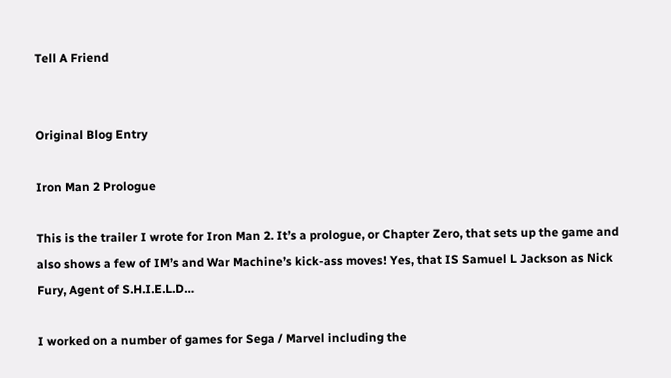Tell A Friend


Original Blog Entry

Iron Man 2 Prologue

This is the trailer I wrote for Iron Man 2. It’s a prologue, or Chapter Zero, that sets up the game and also shows a few of IM’s and War Machine’s kick-ass moves! Yes, that IS Samuel L Jackson as Nick Fury, Agent of S.H.I.E.L.D…

I worked on a number of games for Sega / Marvel including the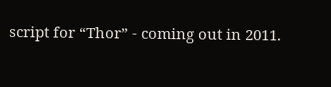script for “Thor” - coming out in 2011.